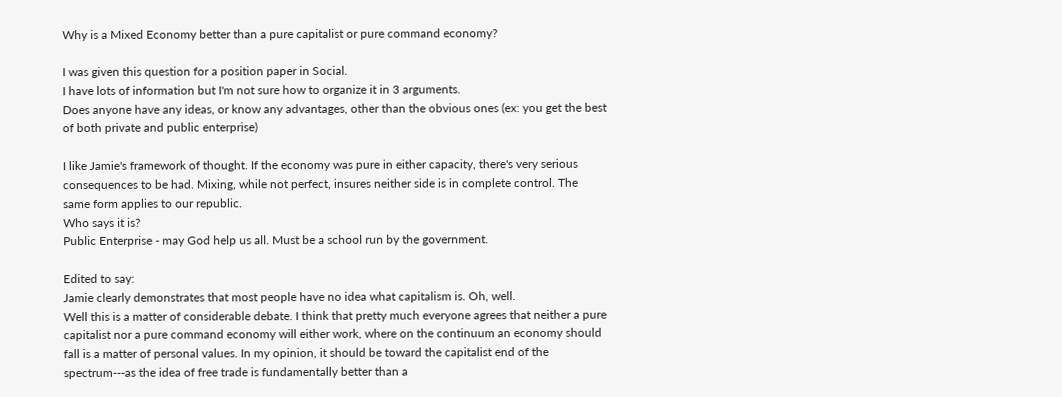Why is a Mixed Economy better than a pure capitalist or pure command economy?

I was given this question for a position paper in Social.
I have lots of information but I'm not sure how to organize it in 3 arguments.
Does anyone have any ideas, or know any advantages, other than the obvious ones (ex: you get the best of both private and public enterprise)

I like Jamie's framework of thought. If the economy was pure in either capacity, there's very serious consequences to be had. Mixing, while not perfect, insures neither side is in complete control. The same form applies to our republic.
Who says it is?
Public Enterprise - may God help us all. Must be a school run by the government.

Edited to say:
Jamie clearly demonstrates that most people have no idea what capitalism is. Oh, well.
Well this is a matter of considerable debate. I think that pretty much everyone agrees that neither a pure capitalist nor a pure command economy will either work, where on the continuum an economy should fall is a matter of personal values. In my opinion, it should be toward the capitalist end of the spectrum---as the idea of free trade is fundamentally better than a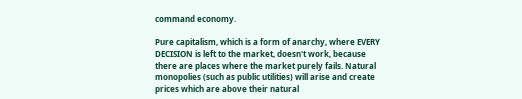command economy.

Pure capitalism, which is a form of anarchy, where EVERY DECISION is left to the market, doesn't work, because there are places where the market purely fails. Natural monopolies (such as public utilities) will arise and create prices which are above their natural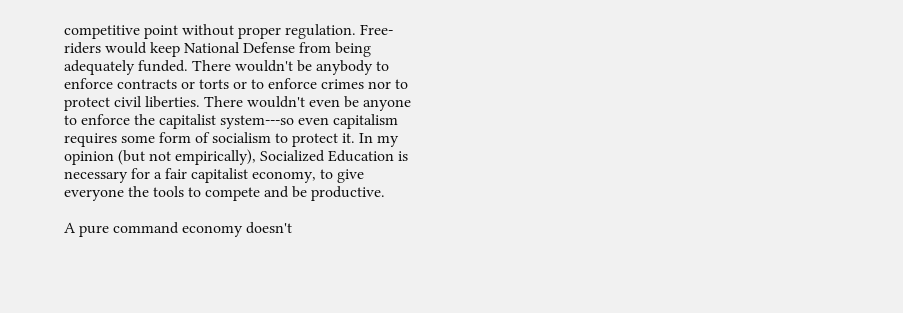competitive point without proper regulation. Free-riders would keep National Defense from being adequately funded. There wouldn't be anybody to enforce contracts or torts or to enforce crimes nor to protect civil liberties. There wouldn't even be anyone to enforce the capitalist system---so even capitalism requires some form of socialism to protect it. In my opinion (but not empirically), Socialized Education is necessary for a fair capitalist economy, to give everyone the tools to compete and be productive.

A pure command economy doesn't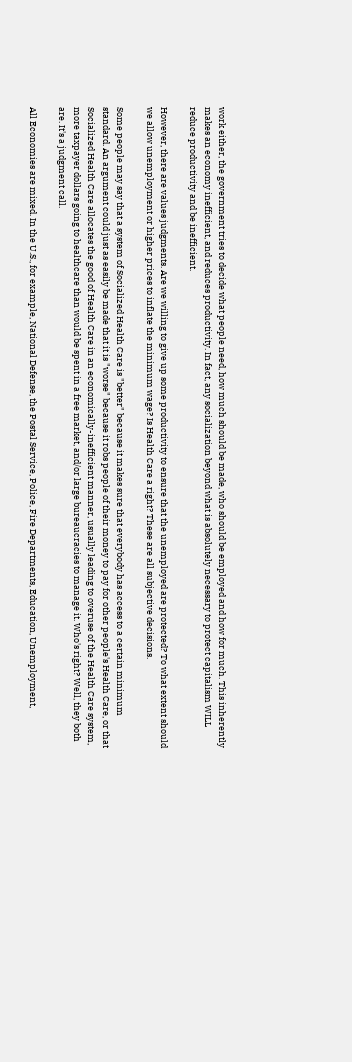work either, the government tries to decide what people need, how much should be made, who should be employed and how for much. This inherently makes an economy inefficient, and reduces productivity. In fact, any socialization beyond what is absolutely necessary to protect capitalism WILL reduce productivity and be inefficient.

However, there are values judgments. Are we willing to give up some productivity to ensure that the unemployed are protected? To what extent should we allow unemployment or higher prices to inflate the minimum wage? Is Health Care a right? These are all subjective decisions.

Some people may say that a system of Socialized Health Care is "better" because it makes sure that everybody has access to a certain minimum standard. An argument could just as easily be made that it is "worse" because it robs people of their money to pay for other people's Health Care, or that Socialized Health Care allocates the good of Health Care in an economically-inefficient manner, usually leading to overuse of the Health Care system, more taxpayer dollars going to healthcare than would be spent in a free market, and/or large bureaucracies to manage it. Who's right? Well, they both are. It's a judgment call.

All Economies are mixed. In the U.S., for example, National Defense, the Postal Service, Police, Fire Departments, Education, Unemployment,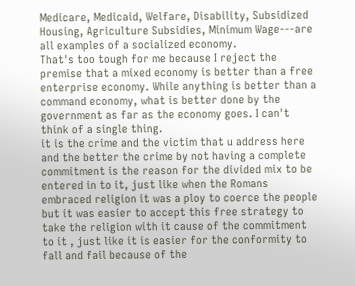Medicare, Medicaid, Welfare, Disability, Subsidized Housing, Agriculture Subsidies, Minimum Wage---are all examples of a socialized economy.
That's too tough for me because I reject the premise that a mixed economy is better than a free enterprise economy. While anything is better than a command economy, what is better done by the government as far as the economy goes. I can't think of a single thing.
it is the crime and the victim that u address here and the better the crime by not having a complete commitment is the reason for the divided mix to be entered in to it, just like when the Romans embraced religion it was a ploy to coerce the people but it was easier to accept this free strategy to take the religion with it cause of the commitment to it , just like it is easier for the conformity to fall and fail because of the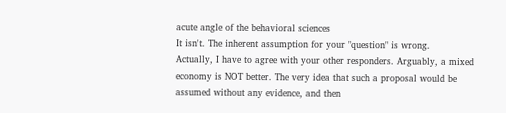acute angle of the behavioral sciences
It isn't. The inherent assumption for your "question" is wrong.
Actually, I have to agree with your other responders. Arguably, a mixed economy is NOT better. The very idea that such a proposal would be assumed without any evidence, and then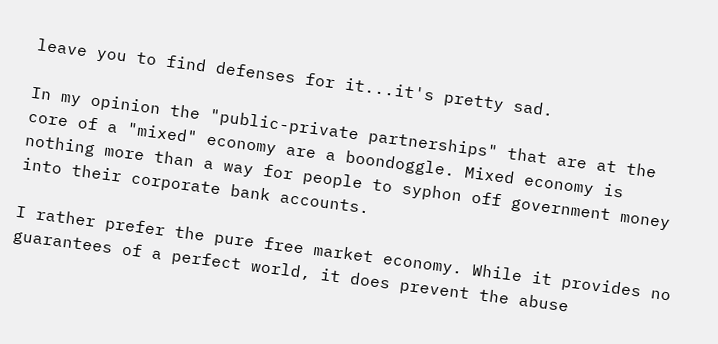leave you to find defenses for it...it's pretty sad.

In my opinion the "public-private partnerships" that are at the core of a "mixed" economy are a boondoggle. Mixed economy is nothing more than a way for people to syphon off government money into their corporate bank accounts.

I rather prefer the pure free market economy. While it provides no guarantees of a perfect world, it does prevent the abuse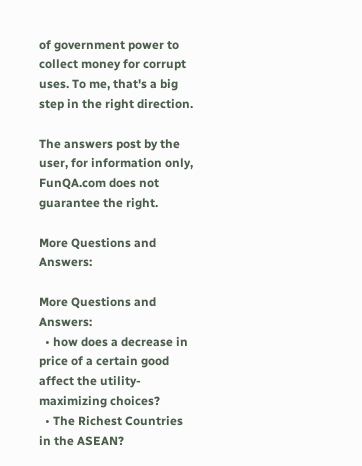of government power to collect money for corrupt uses. To me, that's a big step in the right direction.

The answers post by the user, for information only, FunQA.com does not guarantee the right.

More Questions and Answers:

More Questions and Answers:
  • how does a decrease in price of a certain good affect the utility-maximizing choices?
  • The Richest Countries in the ASEAN?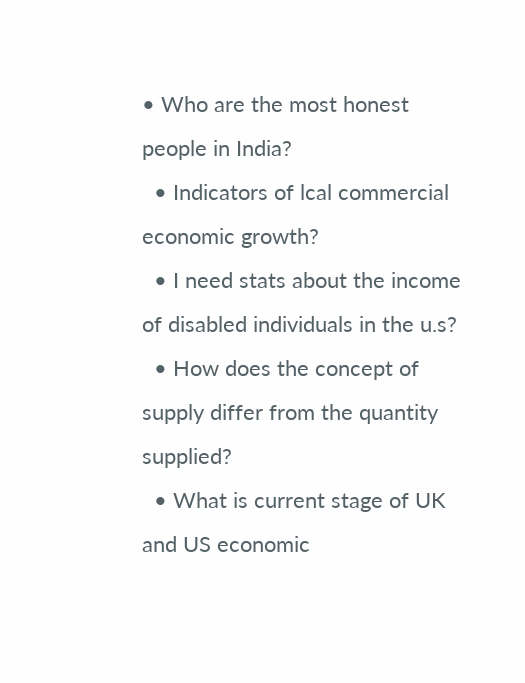• Who are the most honest people in India?
  • Indicators of lcal commercial economic growth?
  • I need stats about the income of disabled individuals in the u.s?
  • How does the concept of supply differ from the quantity supplied?
  • What is current stage of UK and US economic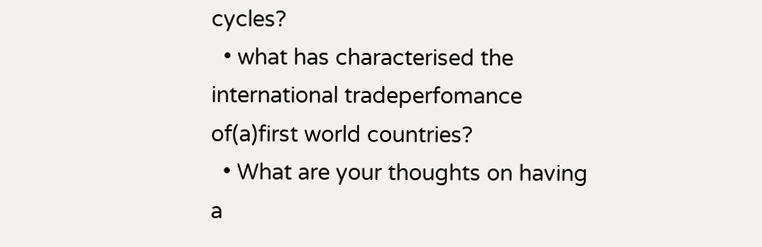cycles?
  • what has characterised the international tradeperfomance of(a)first world countries?
  • What are your thoughts on having a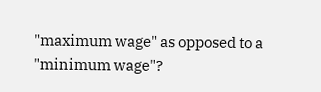"maximum wage" as opposed to a "minimum wage"?